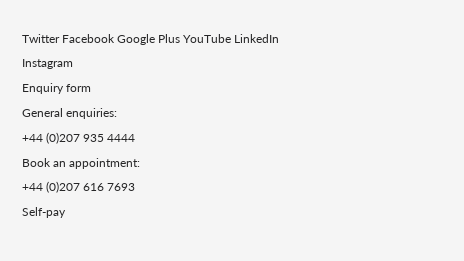Twitter Facebook Google Plus YouTube LinkedIn Instagram
Enquiry form
General enquiries:
+44 (0)207 935 4444
Book an appointment:
+44 (0)207 616 7693
Self-pay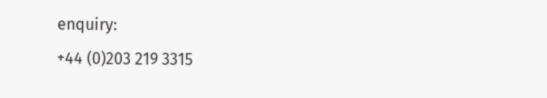enquiry:
+44 (0)203 219 3315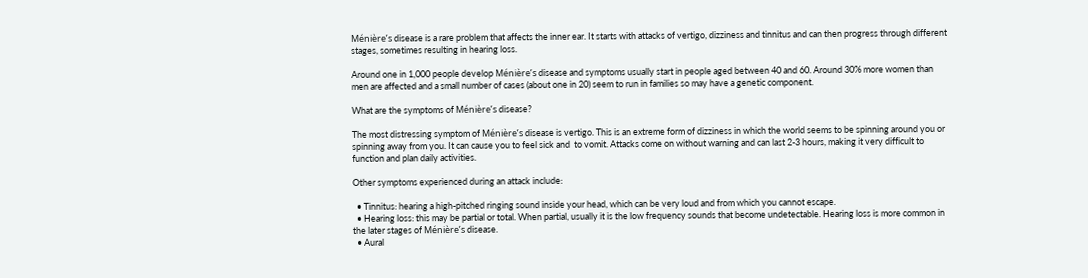Ménière’s disease is a rare problem that affects the inner ear. It starts with attacks of vertigo, dizziness and tinnitus and can then progress through different stages, sometimes resulting in hearing loss.

Around one in 1,000 people develop Ménière’s disease and symptoms usually start in people aged between 40 and 60. Around 30% more women than men are affected and a small number of cases (about one in 20) seem to run in families so may have a genetic component.

What are the symptoms of Ménière’s disease?

The most distressing symptom of Ménière’s disease is vertigo. This is an extreme form of dizziness in which the world seems to be spinning around you or spinning away from you. It can cause you to feel sick and  to vomit. Attacks come on without warning and can last 2-3 hours, making it very difficult to function and plan daily activities.

Other symptoms experienced during an attack include:

  • Tinnitus: hearing a high-pitched ringing sound inside your head, which can be very loud and from which you cannot escape.
  • Hearing loss: this may be partial or total. When partial, usually it is the low frequency sounds that become undetectable. Hearing loss is more common in the later stages of Ménière’s disease.
  • Aural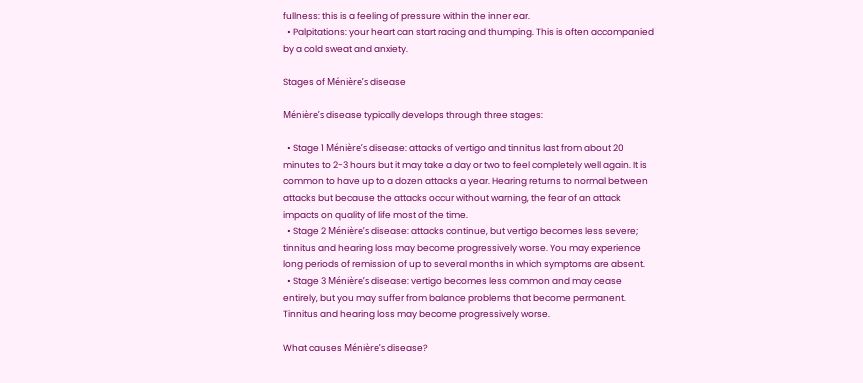fullness: this is a feeling of pressure within the inner ear.
  • Palpitations: your heart can start racing and thumping. This is often accompanied by a cold sweat and anxiety.

Stages of Ménière’s disease

Ménière’s disease typically develops through three stages:

  • Stage 1 Ménière’s disease: attacks of vertigo and tinnitus last from about 20 minutes to 2-3 hours but it may take a day or two to feel completely well again. It is common to have up to a dozen attacks a year. Hearing returns to normal between attacks but because the attacks occur without warning, the fear of an attack impacts on quality of life most of the time.
  • Stage 2 Ménière’s disease: attacks continue, but vertigo becomes less severe; tinnitus and hearing loss may become progressively worse. You may experience long periods of remission of up to several months in which symptoms are absent.
  • Stage 3 Ménière’s disease: vertigo becomes less common and may cease entirely, but you may suffer from balance problems that become permanent. Tinnitus and hearing loss may become progressively worse.

What causes Ménière’s disease?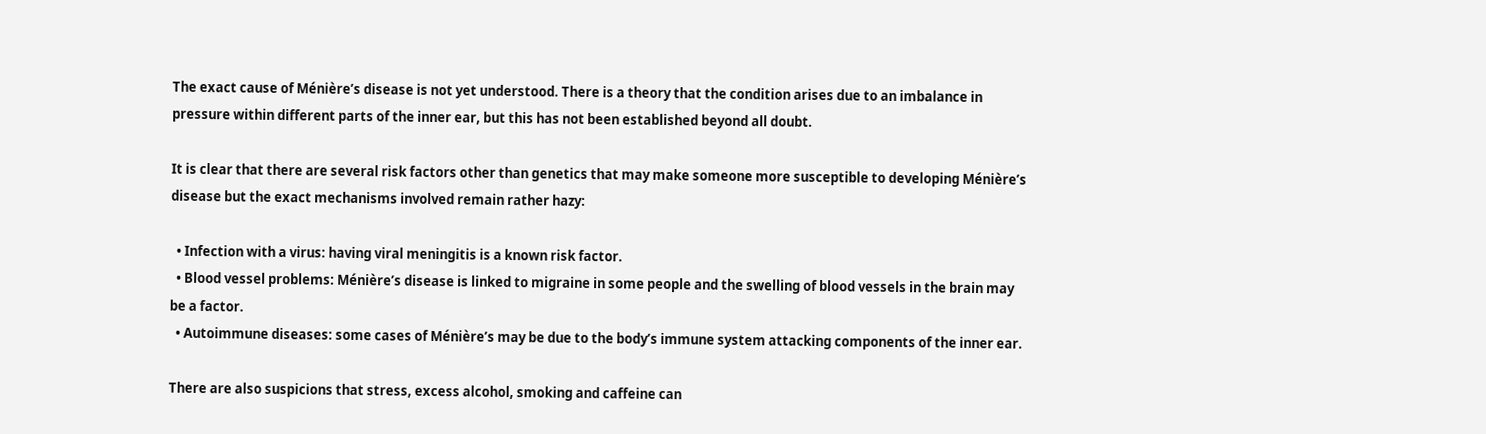The exact cause of Ménière’s disease is not yet understood. There is a theory that the condition arises due to an imbalance in pressure within different parts of the inner ear, but this has not been established beyond all doubt.

It is clear that there are several risk factors other than genetics that may make someone more susceptible to developing Ménière’s disease but the exact mechanisms involved remain rather hazy:

  • Infection with a virus: having viral meningitis is a known risk factor.
  • Blood vessel problems: Ménière’s disease is linked to migraine in some people and the swelling of blood vessels in the brain may be a factor.
  • Autoimmune diseases: some cases of Ménière’s may be due to the body’s immune system attacking components of the inner ear.

There are also suspicions that stress, excess alcohol, smoking and caffeine can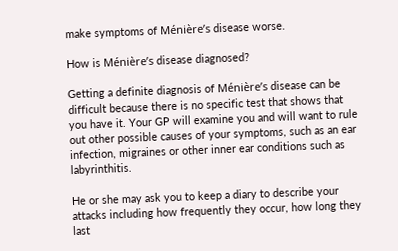make symptoms of Ménière’s disease worse.

How is Ménière’s disease diagnosed?

Getting a definite diagnosis of Ménière’s disease can be difficult because there is no specific test that shows that you have it. Your GP will examine you and will want to rule out other possible causes of your symptoms, such as an ear infection, migraines or other inner ear conditions such as labyrinthitis.

He or she may ask you to keep a diary to describe your attacks including how frequently they occur, how long they last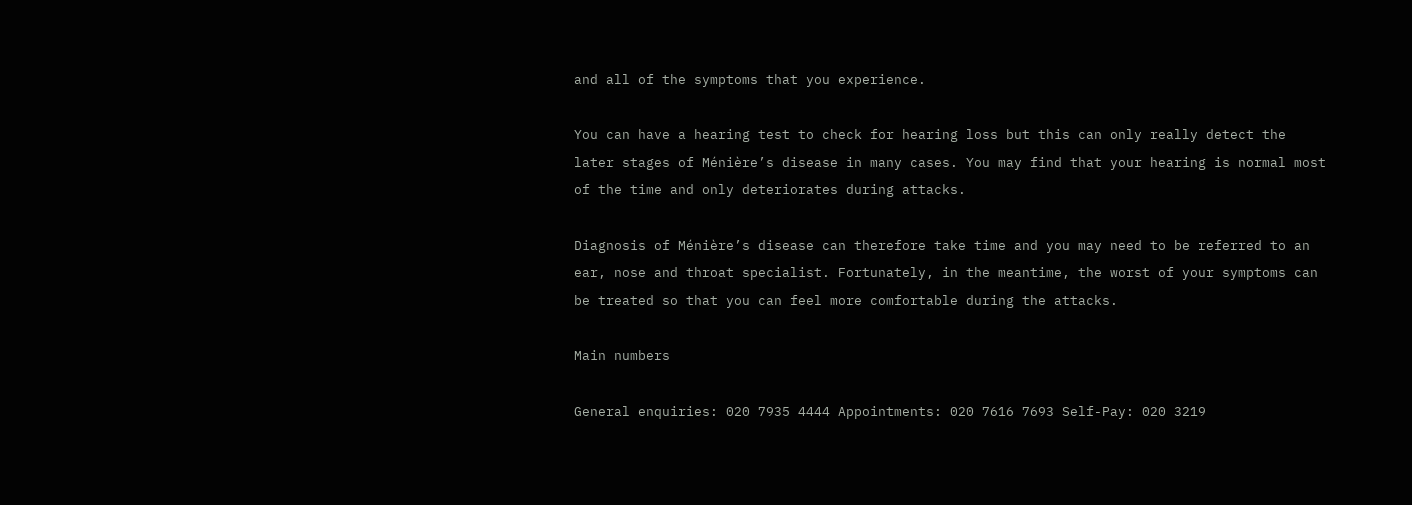and all of the symptoms that you experience.

You can have a hearing test to check for hearing loss but this can only really detect the later stages of Ménière’s disease in many cases. You may find that your hearing is normal most of the time and only deteriorates during attacks.

Diagnosis of Ménière’s disease can therefore take time and you may need to be referred to an ear, nose and throat specialist. Fortunately, in the meantime, the worst of your symptoms can be treated so that you can feel more comfortable during the attacks.

Main numbers

General enquiries: 020 7935 4444 Appointments: 020 7616 7693 Self-Pay: 020 3219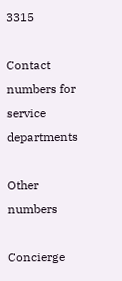3315

Contact numbers for service departments

Other numbers

Concierge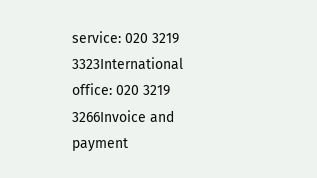service: 020 3219 3323International office: 020 3219 3266Invoice and payment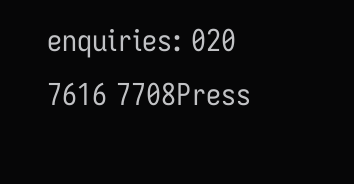enquiries: 020 7616 7708Press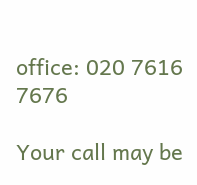office: 020 7616 7676

Your call may be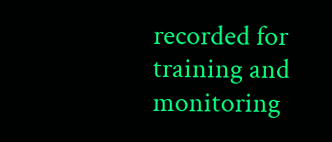recorded for training and monitoring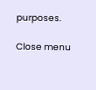purposes.

Close menu